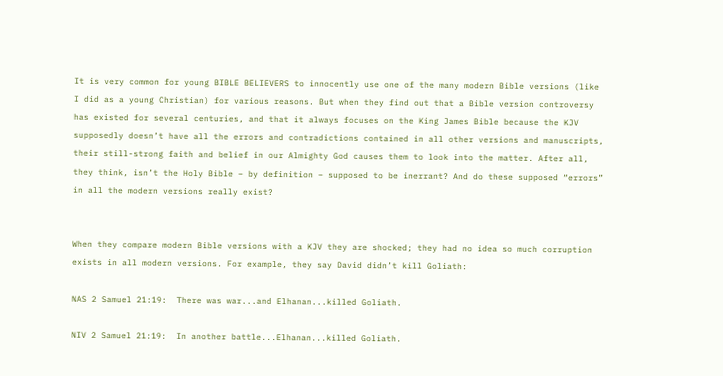It is very common for young BIBLE BELIEVERS to innocently use one of the many modern Bible versions (like I did as a young Christian) for various reasons. But when they find out that a Bible version controversy has existed for several centuries, and that it always focuses on the King James Bible because the KJV supposedly doesn’t have all the errors and contradictions contained in all other versions and manuscripts, their still-strong faith and belief in our Almighty God causes them to look into the matter. After all, they think, isn’t the Holy Bible – by definition – supposed to be inerrant? And do these supposed “errors” in all the modern versions really exist?


When they compare modern Bible versions with a KJV they are shocked; they had no idea so much corruption exists in all modern versions. For example, they say David didn’t kill Goliath:

NAS 2 Samuel 21:19:  There was war...and Elhanan...killed Goliath.

NIV 2 Samuel 21:19:  In another battle...Elhanan...killed Goliath.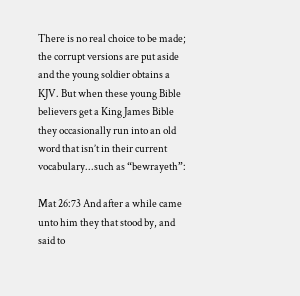There is no real choice to be made; the corrupt versions are put aside and the young soldier obtains a KJV. But when these young Bible believers get a King James Bible they occasionally run into an old word that isn’t in their current vocabulary...such as “bewrayeth”:

Mat 26:73 And after a while came unto him they that stood by, and said to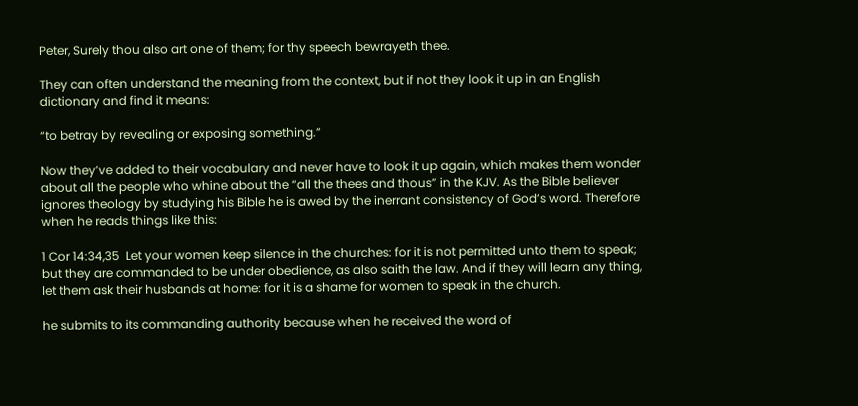Peter, Surely thou also art one of them; for thy speech bewrayeth thee.

They can often understand the meaning from the context, but if not they look it up in an English dictionary and find it means:

“to betray by revealing or exposing something.”

Now they’ve added to their vocabulary and never have to look it up again, which makes them wonder about all the people who whine about the “all the thees and thous” in the KJV. As the Bible believer ignores theology by studying his Bible he is awed by the inerrant consistency of God’s word. Therefore when he reads things like this:

1 Cor 14:34,35  Let your women keep silence in the churches: for it is not permitted unto them to speak; but they are commanded to be under obedience, as also saith the law. And if they will learn any thing, let them ask their husbands at home: for it is a shame for women to speak in the church.

he submits to its commanding authority because when he received the word of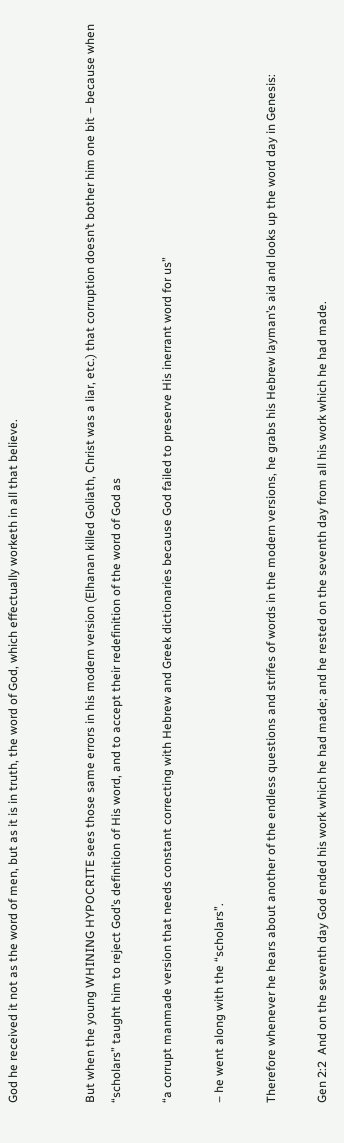God he received it not as the word of men, but as it is in truth, the word of God, which effectually worketh in all that believe.


But when the young WHINING HYPOCRITE sees those same errors in his modern version (Elhanan killed Goliath, Christ was a liar, etc.) that corruption doesn’t bother him one bit – because when “scholars” taught him to reject God’s definition of His word, and to accept their redefinition of the word of God as

“a corrupt manmade version that needs constant correcting with Hebrew and Greek dictionaries because God failed to preserve His inerrant word for us”

– he went along with the “scholars”.

Therefore whenever he hears about another of the endless questions and strifes of words in the modern versions, he grabs his Hebrew layman’s aid and looks up the word day in Genesis:

Gen 2:2  And on the seventh day God ended his work which he had made; and he rested on the seventh day from all his work which he had made.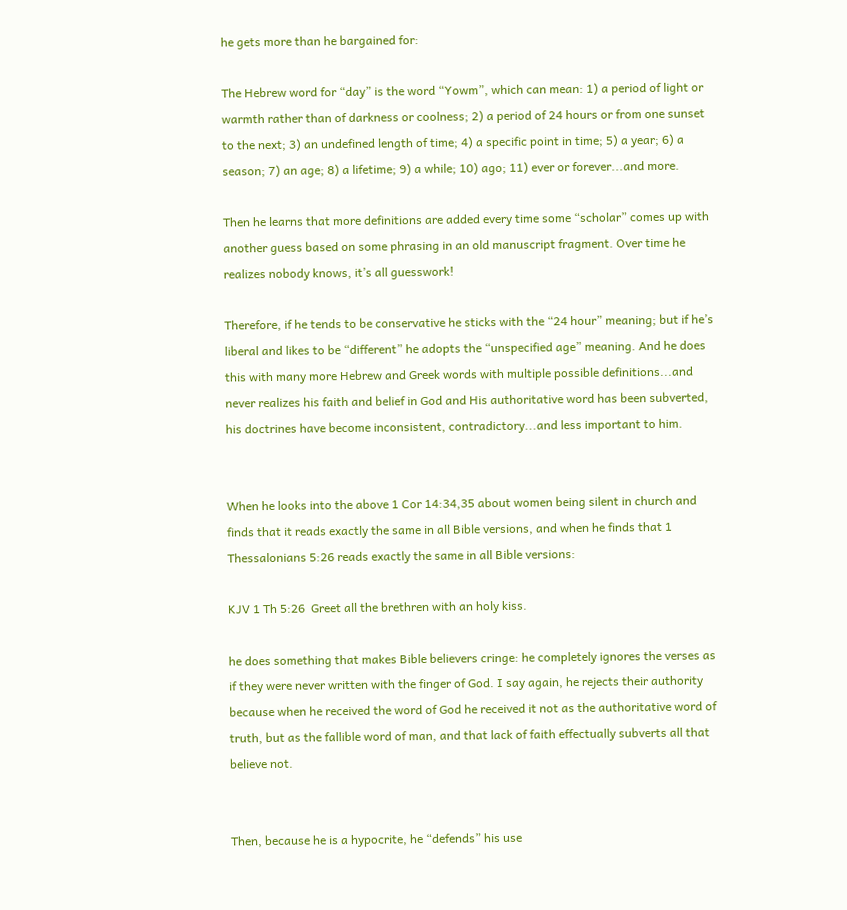he gets more than he bargained for:

The Hebrew word for “day” is the word “Yowm”, which can mean: 1) a period of light or warmth rather than of darkness or coolness; 2) a period of 24 hours or from one sunset to the next; 3) an undefined length of time; 4) a specific point in time; 5) a year; 6) a season; 7) an age; 8) a lifetime; 9) a while; 10) ago; 11) ever or forever...and more.

Then he learns that more definitions are added every time some “scholar” comes up with another guess based on some phrasing in an old manuscript fragment. Over time he realizes nobody knows, it’s all guesswork!

Therefore, if he tends to be conservative he sticks with the “24 hour” meaning; but if he’s liberal and likes to be “different” he adopts the “unspecified age” meaning. And he does this with many more Hebrew and Greek words with multiple possible definitions...and never realizes his faith and belief in God and His authoritative word has been subverted, his doctrines have become inconsistent, contradictory...and less important to him.


When he looks into the above 1 Cor 14:34,35 about women being silent in church and finds that it reads exactly the same in all Bible versions, and when he finds that 1 Thessalonians 5:26 reads exactly the same in all Bible versions:

KJV 1 Th 5:26  Greet all the brethren with an holy kiss.

he does something that makes Bible believers cringe: he completely ignores the verses as if they were never written with the finger of God. I say again, he rejects their authority because when he received the word of God he received it not as the authoritative word of truth, but as the fallible word of man, and that lack of faith effectually subverts all that believe not.


Then, because he is a hypocrite, he “defends” his use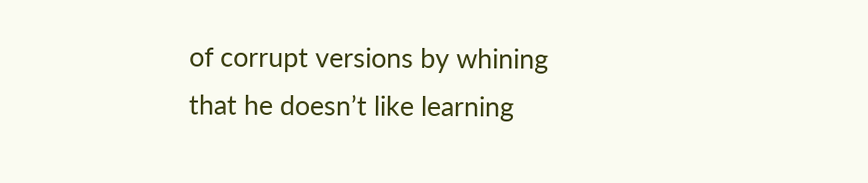of corrupt versions by whining that he doesn’t like learning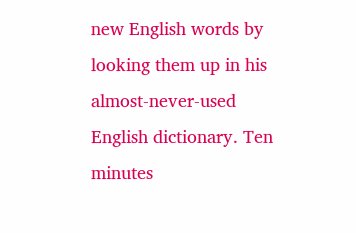new English words by looking them up in his almost-never-used English dictionary. Ten minutes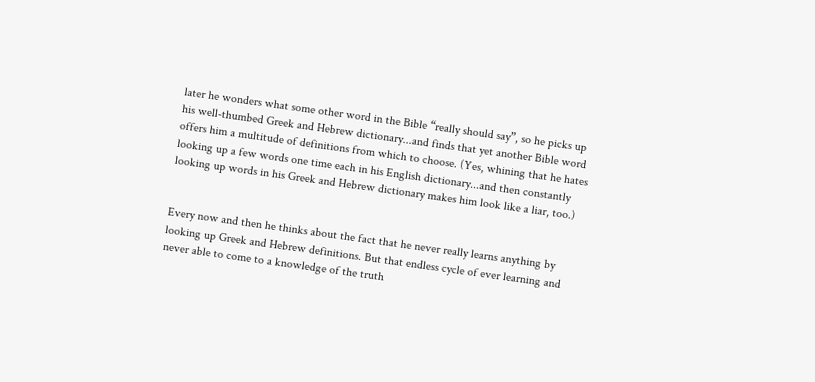later he wonders what some other word in the Bible “really should say”, so he picks up his well-thumbed Greek and Hebrew dictionary...and finds that yet another Bible word offers him a multitude of definitions from which to choose. (Yes, whining that he hates looking up a few words one time each in his English dictionary...and then constantly looking up words in his Greek and Hebrew dictionary makes him look like a liar, too.)


Every now and then he thinks about the fact that he never really learns anything by looking up Greek and Hebrew definitions. But that endless cycle of ever learning and never able to come to a knowledge of the truth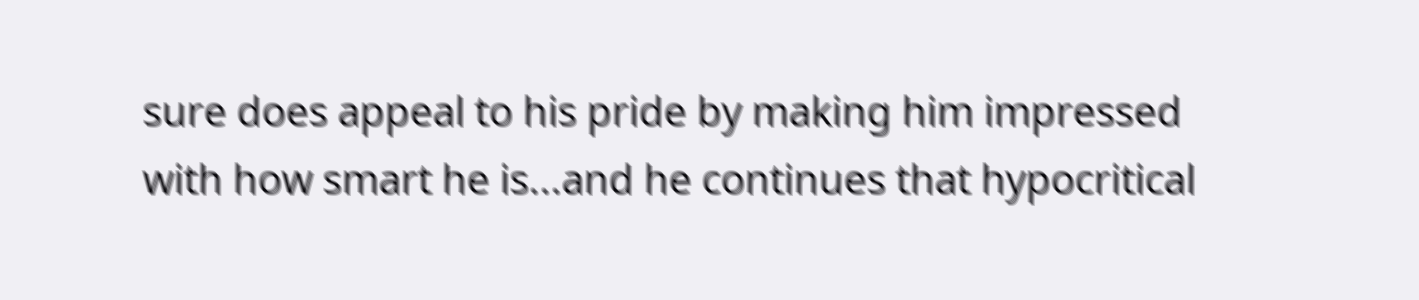sure does appeal to his pride by making him impressed with how smart he is...and he continues that hypocritical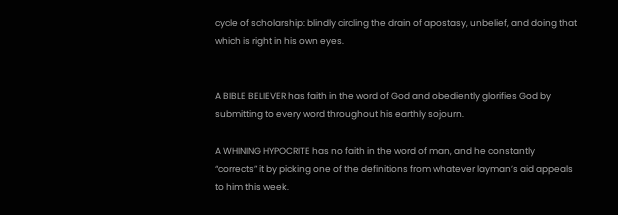cycle of scholarship: blindly circling the drain of apostasy, unbelief, and doing that which is right in his own eyes.


A BIBLE BELIEVER has faith in the word of God and obediently glorifies God by submitting to every word throughout his earthly sojourn.

A WHINING HYPOCRITE has no faith in the word of man, and he constantly “corrects” it by picking one of the definitions from whatever layman’s aid appeals to him this week.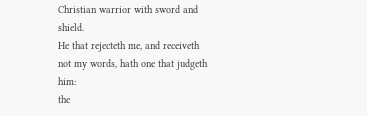Christian warrior with sword and shield.
He that rejecteth me, and receiveth not my words, hath one that judgeth him:
the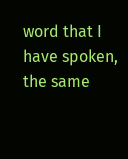word that I have spoken, the same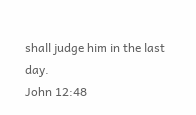shall judge him in the last day.
John 12:48